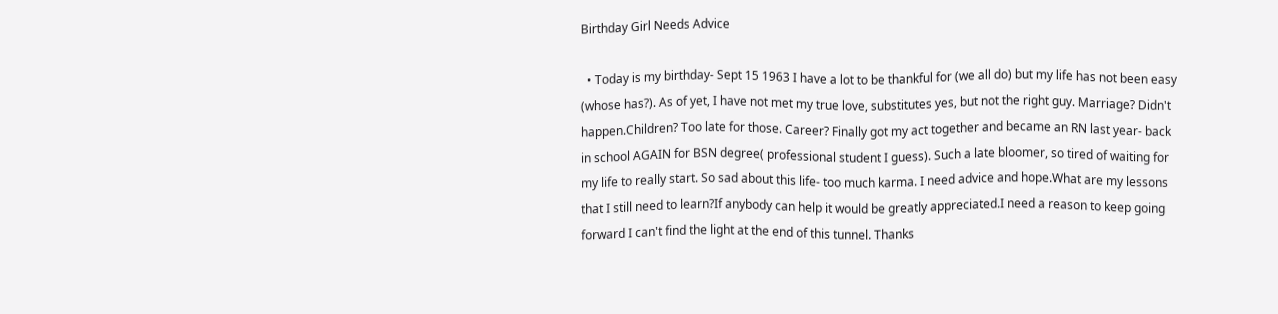Birthday Girl Needs Advice

  • Today is my birthday- Sept 15 1963 I have a lot to be thankful for (we all do) but my life has not been easy (whose has?). As of yet, I have not met my true love, substitutes yes, but not the right guy. Marriage? Didn't happen.Children? Too late for those. Career? Finally got my act together and became an RN last year- back in school AGAIN for BSN degree( professional student I guess). Such a late bloomer, so tired of waiting for my life to really start. So sad about this life- too much karma. I need advice and hope.What are my lessons that I still need to learn?If anybody can help it would be greatly appreciated.I need a reason to keep going forward I can't find the light at the end of this tunnel. Thanks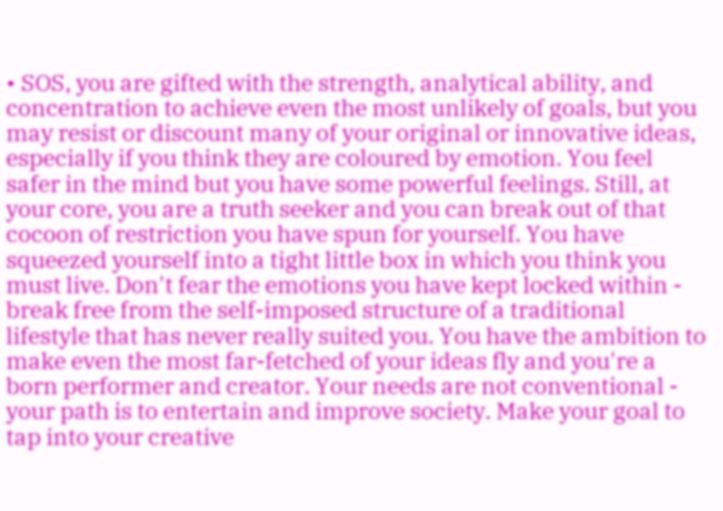• SOS, you are gifted with the strength, analytical ability, and concentration to achieve even the most unlikely of goals, but you may resist or discount many of your original or innovative ideas, especially if you think they are coloured by emotion. You feel safer in the mind but you have some powerful feelings. Still, at your core, you are a truth seeker and you can break out of that cocoon of restriction you have spun for yourself. You have squeezed yourself into a tight little box in which you think you must live. Don't fear the emotions you have kept locked within - break free from the self-imposed structure of a traditional lifestyle that has never really suited you. You have the ambition to make even the most far-fetched of your ideas fly and you're a born performer and creator. Your needs are not conventional - your path is to entertain and improve society. Make your goal to tap into your creative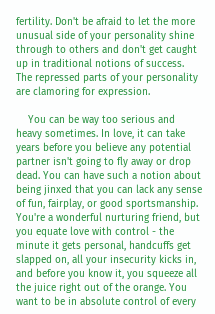fertility. Don't be afraid to let the more unusual side of your personality shine through to others and don't get caught up in traditional notions of success. The repressed parts of your personality are clamoring for expression.

    You can be way too serious and heavy sometimes. In love, it can take years before you believe any potential partner isn't going to fly away or drop dead. You can have such a notion about being jinxed that you can lack any sense of fun, fairplay, or good sportsmanship. You're a wonderful nurturing friend, but you equate love with control - the minute it gets personal, handcuffs get slapped on, all your insecurity kicks in, and before you know it, you squeeze all the juice right out of the orange. You want to be in absolute control of every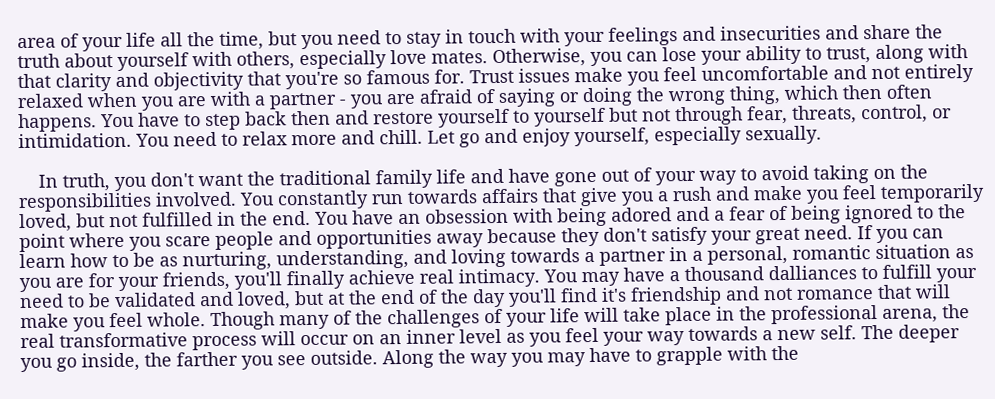area of your life all the time, but you need to stay in touch with your feelings and insecurities and share the truth about yourself with others, especially love mates. Otherwise, you can lose your ability to trust, along with that clarity and objectivity that you're so famous for. Trust issues make you feel uncomfortable and not entirely relaxed when you are with a partner - you are afraid of saying or doing the wrong thing, which then often happens. You have to step back then and restore yourself to yourself but not through fear, threats, control, or intimidation. You need to relax more and chill. Let go and enjoy yourself, especially sexually.

    In truth, you don't want the traditional family life and have gone out of your way to avoid taking on the responsibilities involved. You constantly run towards affairs that give you a rush and make you feel temporarily loved, but not fulfilled in the end. You have an obsession with being adored and a fear of being ignored to the point where you scare people and opportunities away because they don't satisfy your great need. If you can learn how to be as nurturing, understanding, and loving towards a partner in a personal, romantic situation as you are for your friends, you'll finally achieve real intimacy. You may have a thousand dalliances to fulfill your need to be validated and loved, but at the end of the day you'll find it's friendship and not romance that will make you feel whole. Though many of the challenges of your life will take place in the professional arena, the real transformative process will occur on an inner level as you feel your way towards a new self. The deeper you go inside, the farther you see outside. Along the way you may have to grapple with the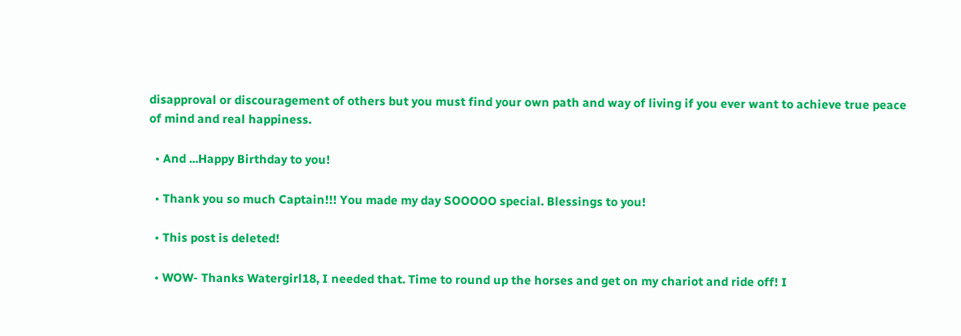disapproval or discouragement of others but you must find your own path and way of living if you ever want to achieve true peace of mind and real happiness.

  • And ...Happy Birthday to you!

  • Thank you so much Captain!!! You made my day SOOOOO special. Blessings to you!

  • This post is deleted!

  • WOW- Thanks Watergirl18, I needed that. Time to round up the horses and get on my chariot and ride off! I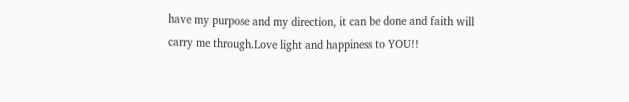have my purpose and my direction, it can be done and faith will carry me through.Love light and happiness to YOU!!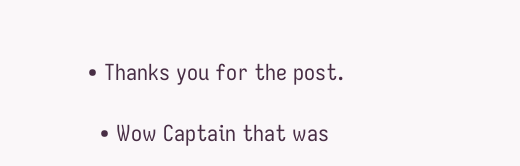• Thanks you for the post.

  • Wow Captain that was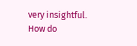very insightful. How do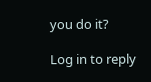you do it?

Log in to reply